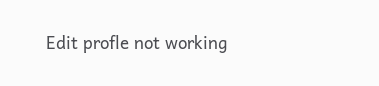Edit profle not working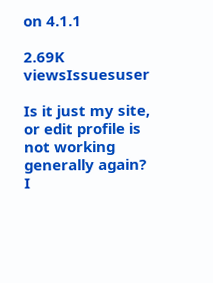on 4.1.1

2.69K viewsIssuesuser

Is it just my site, or edit profile is not working generally again?
I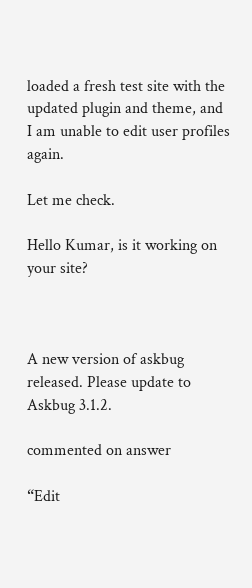loaded a fresh test site with the updated plugin and theme, and I am unable to edit user profiles again.

Let me check.

Hello Kumar, is it working on your site?



A new version of askbug released. Please update to Askbug 3.1.2.

commented on answer

“Edit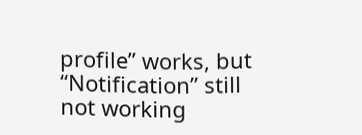profile” works, but “Notification” still not working